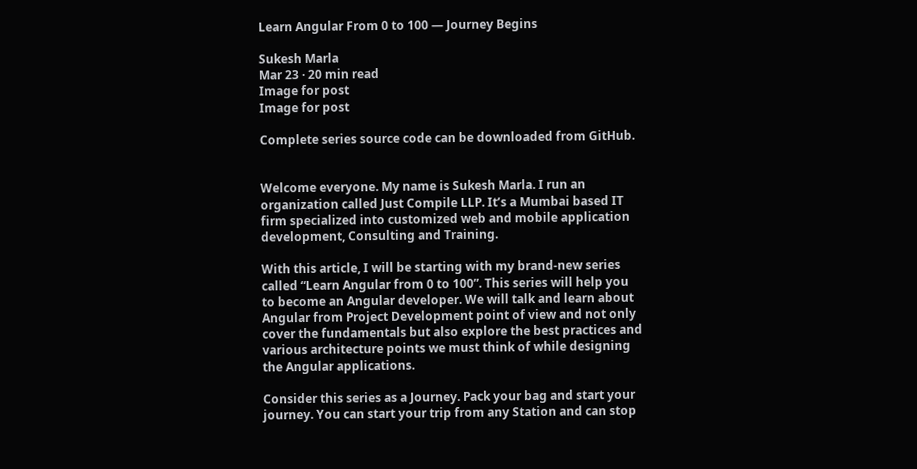Learn Angular From 0 to 100 — Journey Begins

Sukesh Marla
Mar 23 · 20 min read
Image for post
Image for post

Complete series source code can be downloaded from GitHub.


Welcome everyone. My name is Sukesh Marla. I run an organization called Just Compile LLP. It’s a Mumbai based IT firm specialized into customized web and mobile application development, Consulting and Training.

With this article, I will be starting with my brand-new series called “Learn Angular from 0 to 100”. This series will help you to become an Angular developer. We will talk and learn about Angular from Project Development point of view and not only cover the fundamentals but also explore the best practices and various architecture points we must think of while designing the Angular applications.

Consider this series as a Journey. Pack your bag and start your journey. You can start your trip from any Station and can stop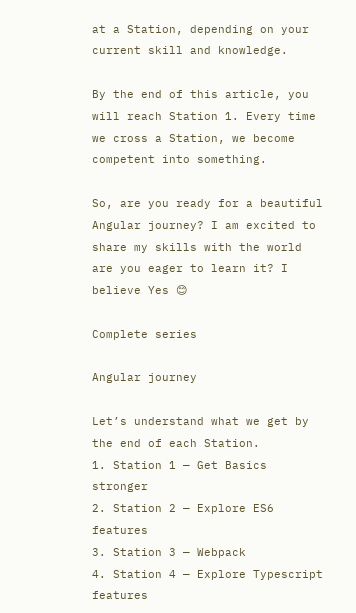at a Station, depending on your current skill and knowledge.

By the end of this article, you will reach Station 1. Every time we cross a Station, we become competent into something.

So, are you ready for a beautiful Angular journey? I am excited to share my skills with the world are you eager to learn it? I believe Yes 😊

Complete series

Angular journey

Let’s understand what we get by the end of each Station.
1. Station 1 — Get Basics stronger
2. Station 2 — Explore ES6 features
3. Station 3 — Webpack
4. Station 4 — Explore Typescript features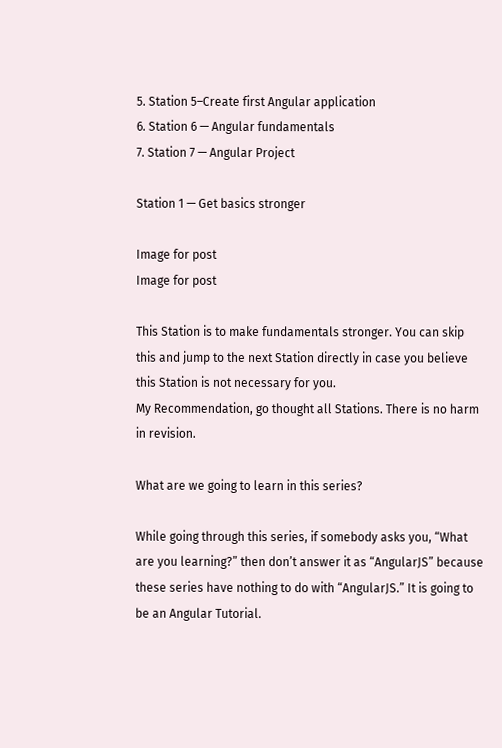5. Station 5–Create first Angular application
6. Station 6 — Angular fundamentals
7. Station 7 — Angular Project

Station 1 — Get basics stronger

Image for post
Image for post

This Station is to make fundamentals stronger. You can skip this and jump to the next Station directly in case you believe this Station is not necessary for you.
My Recommendation, go thought all Stations. There is no harm in revision.

What are we going to learn in this series?

While going through this series, if somebody asks you, “What are you learning?” then don’t answer it as “AngularJS” because these series have nothing to do with “AngularJS.” It is going to be an Angular Tutorial.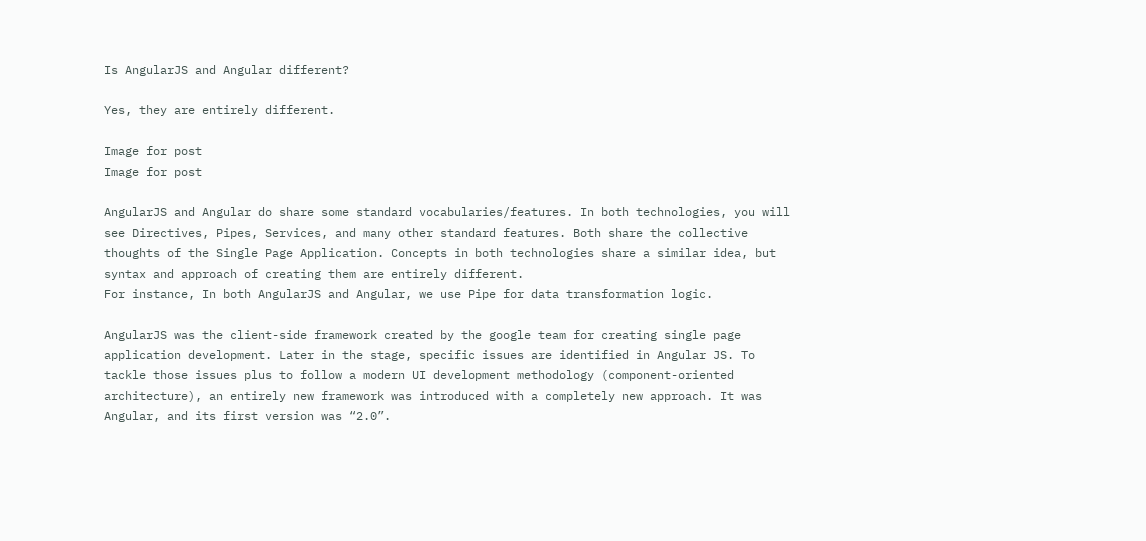Is AngularJS and Angular different?

Yes, they are entirely different.

Image for post
Image for post

AngularJS and Angular do share some standard vocabularies/features. In both technologies, you will see Directives, Pipes, Services, and many other standard features. Both share the collective thoughts of the Single Page Application. Concepts in both technologies share a similar idea, but syntax and approach of creating them are entirely different.
For instance, In both AngularJS and Angular, we use Pipe for data transformation logic.

AngularJS was the client-side framework created by the google team for creating single page application development. Later in the stage, specific issues are identified in Angular JS. To tackle those issues plus to follow a modern UI development methodology (component-oriented architecture), an entirely new framework was introduced with a completely new approach. It was Angular, and its first version was “2.0”.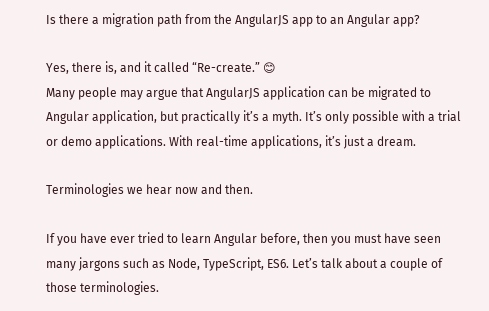Is there a migration path from the AngularJS app to an Angular app?

Yes, there is, and it called “Re-create.” 😊
Many people may argue that AngularJS application can be migrated to Angular application, but practically it’s a myth. It’s only possible with a trial or demo applications. With real-time applications, it’s just a dream.

Terminologies we hear now and then.

If you have ever tried to learn Angular before, then you must have seen many jargons such as Node, TypeScript, ES6. Let’s talk about a couple of those terminologies.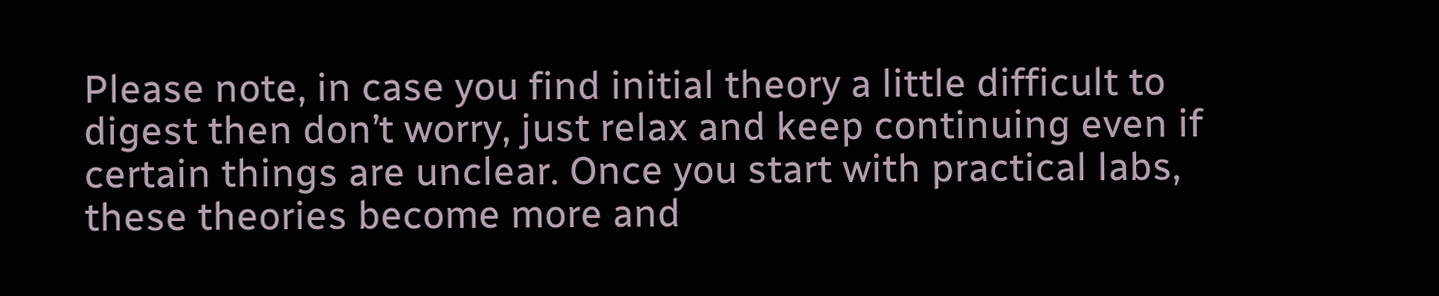Please note, in case you find initial theory a little difficult to digest then don’t worry, just relax and keep continuing even if certain things are unclear. Once you start with practical labs, these theories become more and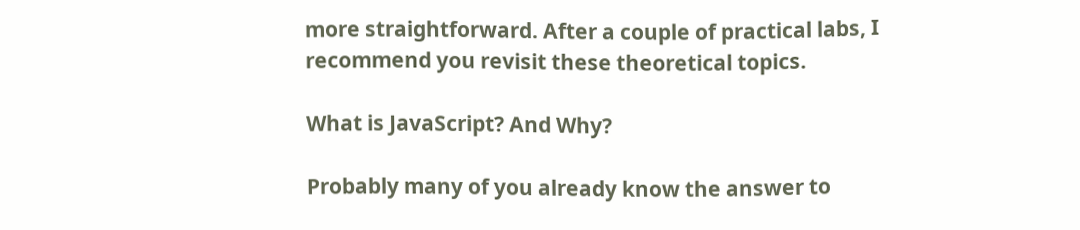more straightforward. After a couple of practical labs, I recommend you revisit these theoretical topics.

What is JavaScript? And Why?

Probably many of you already know the answer to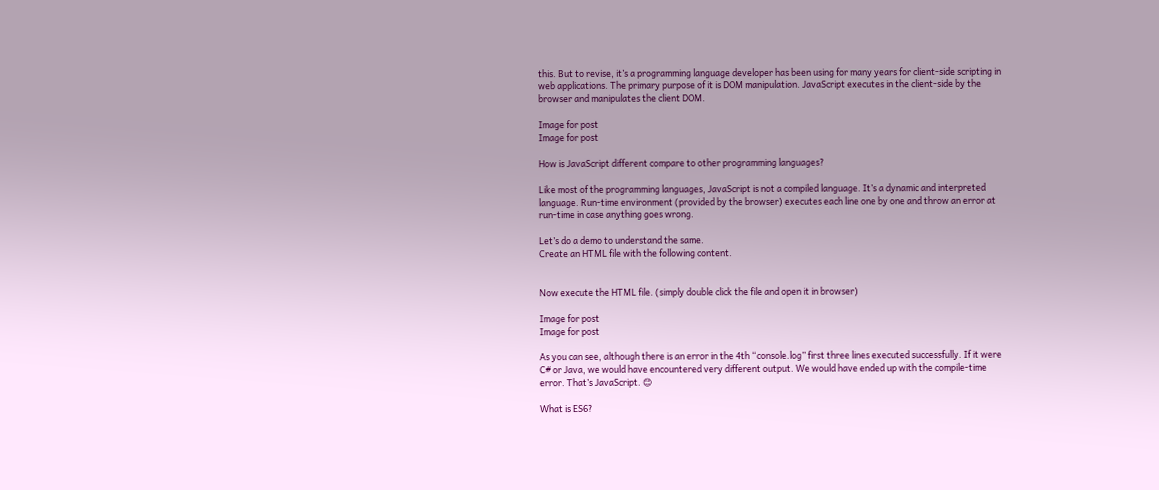this. But to revise, it’s a programming language developer has been using for many years for client-side scripting in web applications. The primary purpose of it is DOM manipulation. JavaScript executes in the client-side by the browser and manipulates the client DOM.

Image for post
Image for post

How is JavaScript different compare to other programming languages?

Like most of the programming languages, JavaScript is not a compiled language. It’s a dynamic and interpreted language. Run-time environment (provided by the browser) executes each line one by one and throw an error at run-time in case anything goes wrong.

Let’s do a demo to understand the same.
Create an HTML file with the following content.


Now execute the HTML file. (simply double click the file and open it in browser)

Image for post
Image for post

As you can see, although there is an error in the 4th “console.log” first three lines executed successfully. If it were C# or Java, we would have encountered very different output. We would have ended up with the compile-time error. That’s JavaScript. 😊

What is ES6?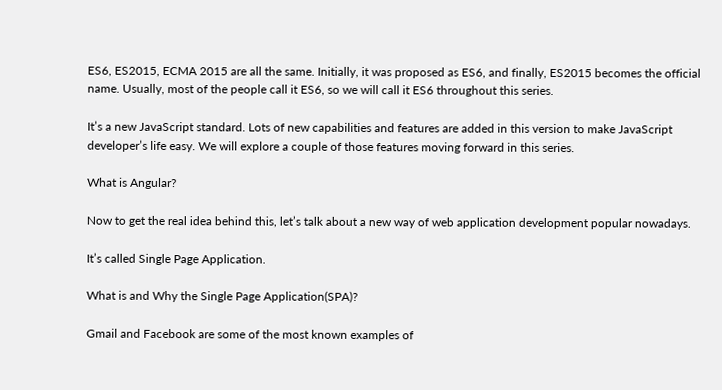ES6, ES2015, ECMA 2015 are all the same. Initially, it was proposed as ES6, and finally, ES2015 becomes the official name. Usually, most of the people call it ES6, so we will call it ES6 throughout this series.

It’s a new JavaScript standard. Lots of new capabilities and features are added in this version to make JavaScript developer’s life easy. We will explore a couple of those features moving forward in this series.

What is Angular?

Now to get the real idea behind this, let’s talk about a new way of web application development popular nowadays.

It’s called Single Page Application.

What is and Why the Single Page Application(SPA)?

Gmail and Facebook are some of the most known examples of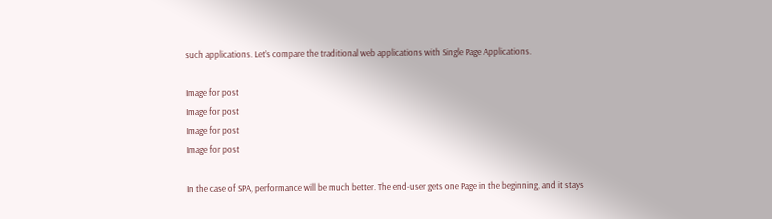such applications. Let’s compare the traditional web applications with Single Page Applications.

Image for post
Image for post
Image for post
Image for post

In the case of SPA, performance will be much better. The end-user gets one Page in the beginning, and it stays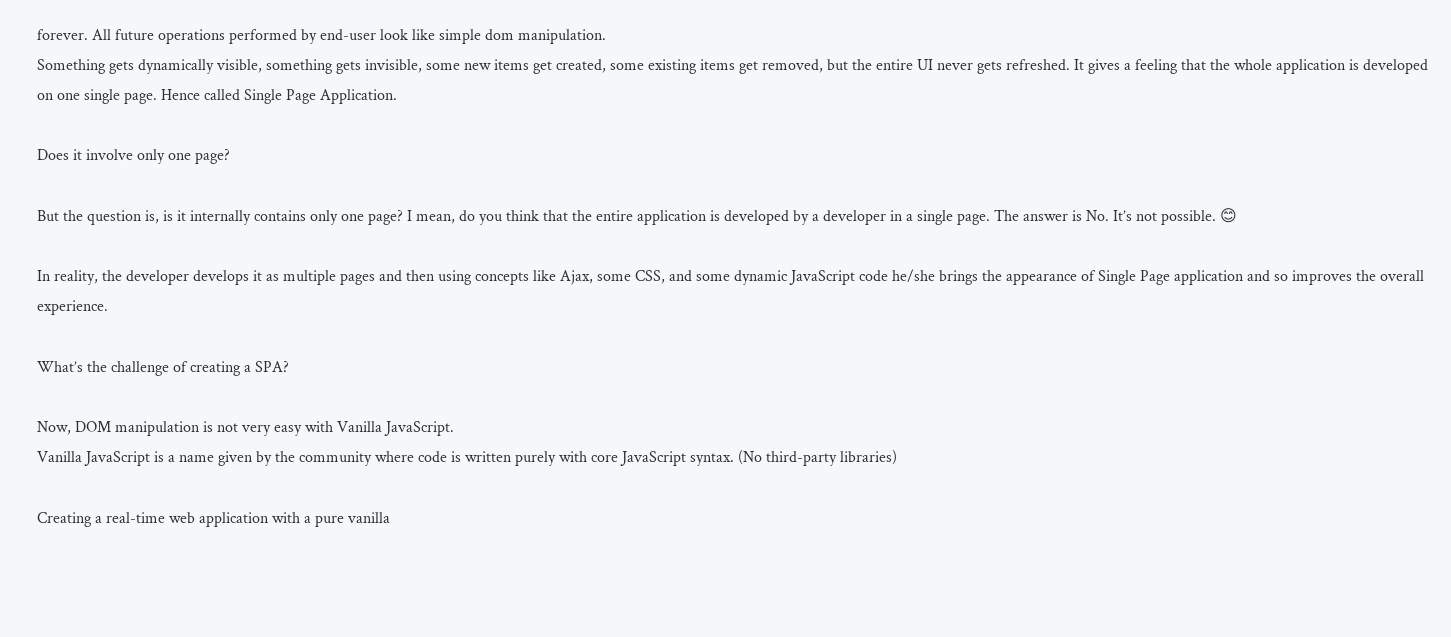forever. All future operations performed by end-user look like simple dom manipulation.
Something gets dynamically visible, something gets invisible, some new items get created, some existing items get removed, but the entire UI never gets refreshed. It gives a feeling that the whole application is developed on one single page. Hence called Single Page Application.

Does it involve only one page?

But the question is, is it internally contains only one page? I mean, do you think that the entire application is developed by a developer in a single page. The answer is No. It’s not possible. 😊

In reality, the developer develops it as multiple pages and then using concepts like Ajax, some CSS, and some dynamic JavaScript code he/she brings the appearance of Single Page application and so improves the overall experience.

What’s the challenge of creating a SPA?

Now, DOM manipulation is not very easy with Vanilla JavaScript.
Vanilla JavaScript is a name given by the community where code is written purely with core JavaScript syntax. (No third-party libraries)

Creating a real-time web application with a pure vanilla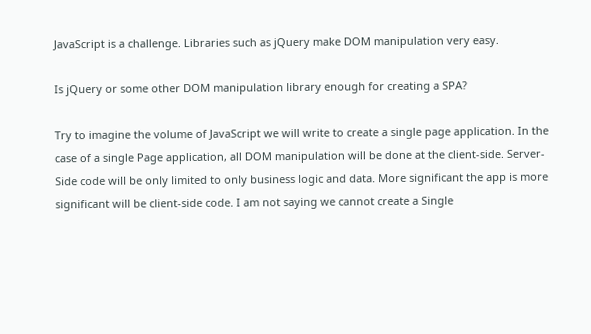JavaScript is a challenge. Libraries such as jQuery make DOM manipulation very easy.

Is jQuery or some other DOM manipulation library enough for creating a SPA?

Try to imagine the volume of JavaScript we will write to create a single page application. In the case of a single Page application, all DOM manipulation will be done at the client-side. Server-Side code will be only limited to only business logic and data. More significant the app is more significant will be client-side code. I am not saying we cannot create a Single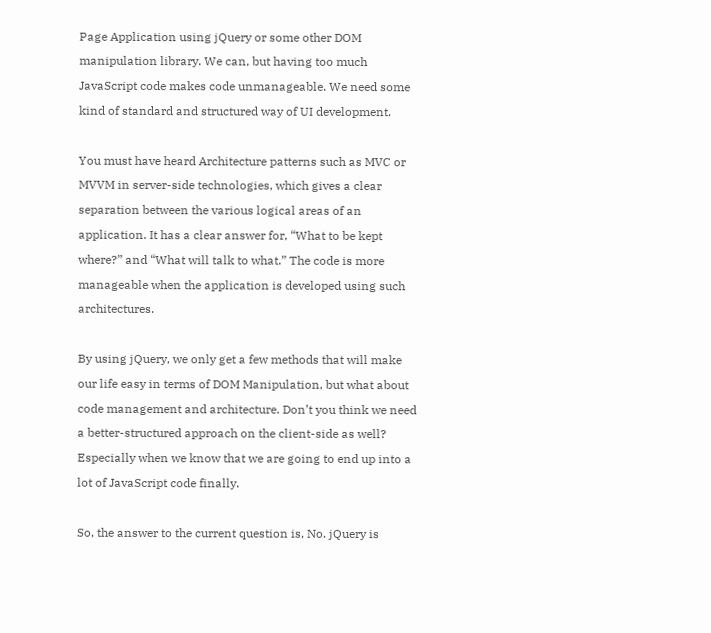Page Application using jQuery or some other DOM manipulation library. We can, but having too much JavaScript code makes code unmanageable. We need some kind of standard and structured way of UI development.

You must have heard Architecture patterns such as MVC or MVVM in server-side technologies, which gives a clear separation between the various logical areas of an application. It has a clear answer for, “What to be kept where?” and “What will talk to what.” The code is more manageable when the application is developed using such architectures.

By using jQuery, we only get a few methods that will make our life easy in terms of DOM Manipulation, but what about code management and architecture. Don’t you think we need a better-structured approach on the client-side as well? Especially when we know that we are going to end up into a lot of JavaScript code finally.

So, the answer to the current question is, No. jQuery is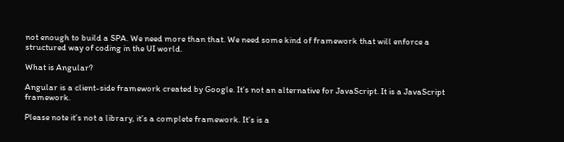not enough to build a SPA. We need more than that. We need some kind of framework that will enforce a structured way of coding in the UI world.

What is Angular?

Angular is a client-side framework created by Google. It’s not an alternative for JavaScript. It is a JavaScript framework.

Please note it’s not a library, it’s a complete framework. It’s is a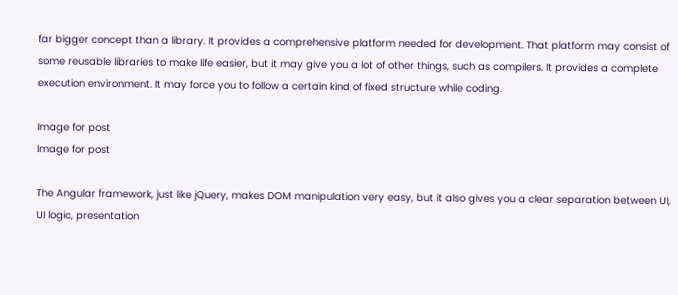far bigger concept than a library. It provides a comprehensive platform needed for development. That platform may consist of some reusable libraries to make life easier, but it may give you a lot of other things, such as compilers. It provides a complete execution environment. It may force you to follow a certain kind of fixed structure while coding.

Image for post
Image for post

The Angular framework, just like jQuery, makes DOM manipulation very easy, but it also gives you a clear separation between UI, UI logic, presentation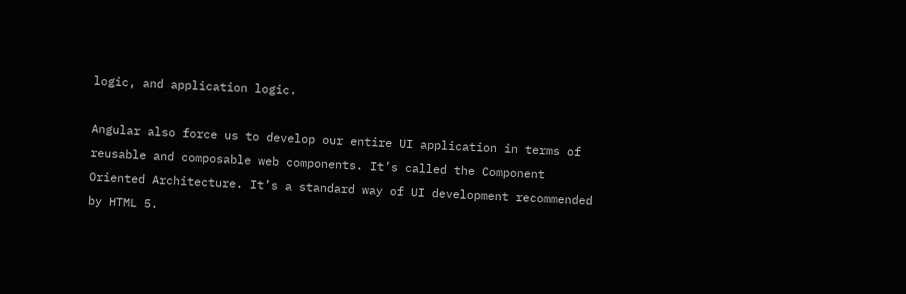logic, and application logic.

Angular also force us to develop our entire UI application in terms of reusable and composable web components. It’s called the Component Oriented Architecture. It’s a standard way of UI development recommended by HTML 5.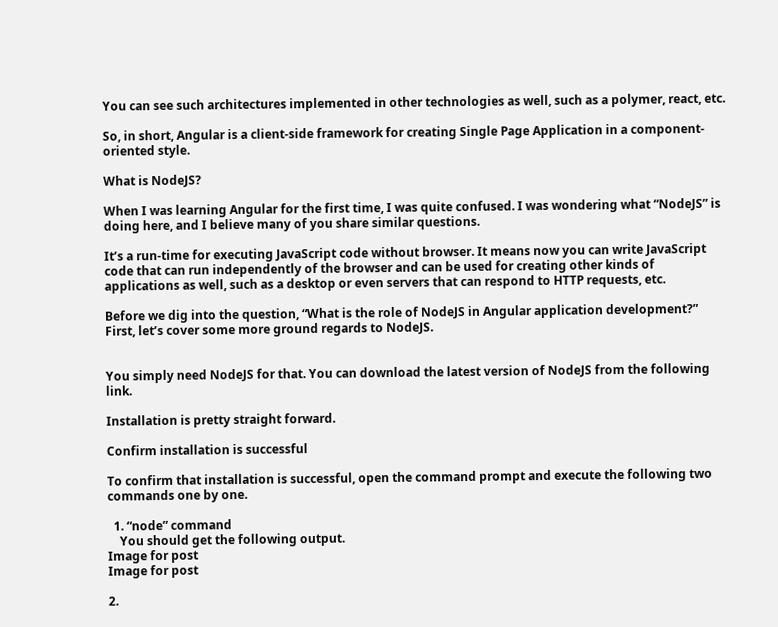You can see such architectures implemented in other technologies as well, such as a polymer, react, etc.

So, in short, Angular is a client-side framework for creating Single Page Application in a component-oriented style.

What is NodeJS?

When I was learning Angular for the first time, I was quite confused. I was wondering what “NodeJS” is doing here, and I believe many of you share similar questions.

It’s a run-time for executing JavaScript code without browser. It means now you can write JavaScript code that can run independently of the browser and can be used for creating other kinds of applications as well, such as a desktop or even servers that can respond to HTTP requests, etc.

Before we dig into the question, “What is the role of NodeJS in Angular application development?” First, let’s cover some more ground regards to NodeJS.


You simply need NodeJS for that. You can download the latest version of NodeJS from the following link.

Installation is pretty straight forward.

Confirm installation is successful

To confirm that installation is successful, open the command prompt and execute the following two commands one by one.

  1. “node” command
    You should get the following output.
Image for post
Image for post

2.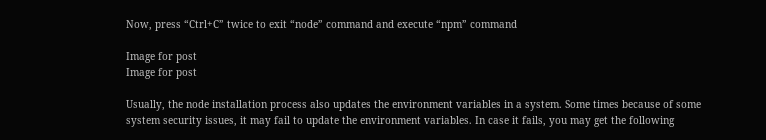Now, press “Ctrl+C” twice to exit “node” command and execute “npm” command

Image for post
Image for post

Usually, the node installation process also updates the environment variables in a system. Some times because of some system security issues, it may fail to update the environment variables. In case it fails, you may get the following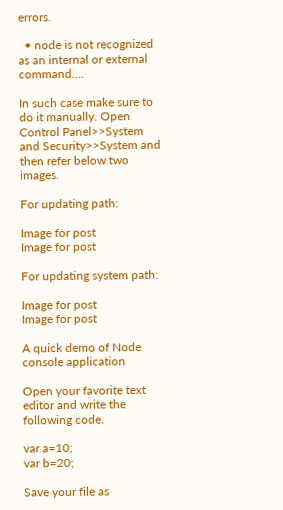errors.

  • node is not recognized as an internal or external command….

In such case make sure to do it manually. Open Control Panel>>System and Security>>System and then refer below two images.

For updating path:

Image for post
Image for post

For updating system path:

Image for post
Image for post

A quick demo of Node console application

Open your favorite text editor and write the following code.

var a=10;
var b=20;

Save your file as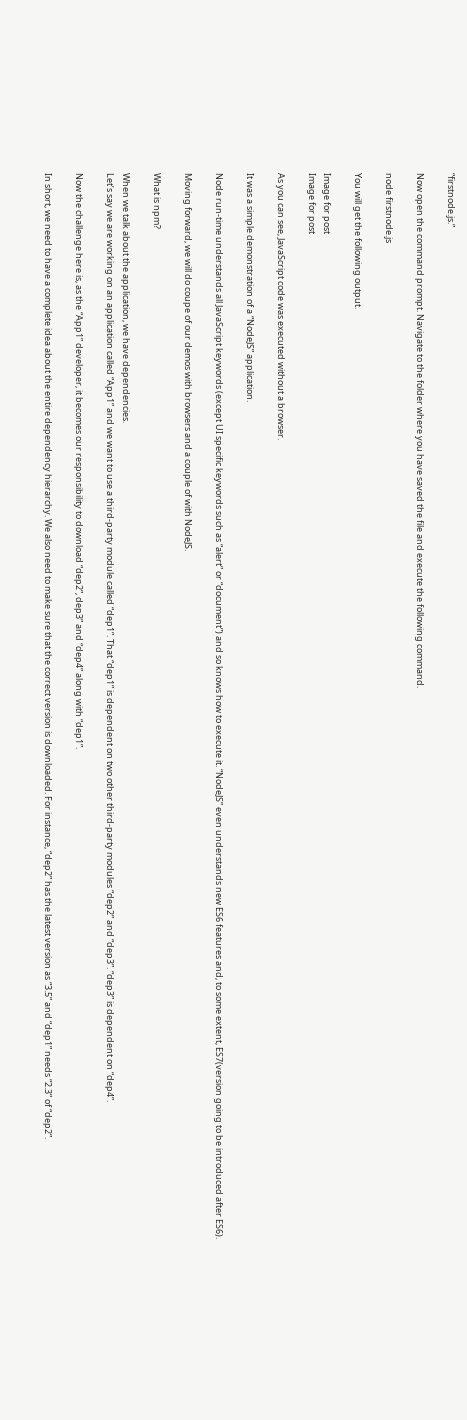“firstnode.js.”

Now open the command prompt. Navigate to the folder where you have saved the file and execute the following command.

node firstnode.js

You will get the following output.

Image for post
Image for post

As you can see, JavaScript code was executed without a browser.

It was a simple demonstration of a “NodeJS” application.

Node run-time understands all JavaScript keywords (except UI specific keywords such as “alert” or “document”) and so knows how to execute it. “NodeJS” even understands new ES6 features and, to some extent, ES7(version going to be introduced after ES6).

Moving forward, we will do coupe of our demos with browsers and a couple of with NodeJS.

What is npm?

When we talk about the application, we have dependencies.
Let’s say we are working on an application called “App1” and we want to use a third-party module called “dep1”. That “dep1” is dependent on two other third-party modules “dep2” and “dep3”. “dep3” is dependent on “dep4”.

Now the challenge here is, as the “App1” developer, it becomes our responsibility to download “dep2”, dep3” and “dep4” along with “dep1”.

In short, we need to have a complete idea about the entire dependency hierarchy. We also need to make sure that the correct version is downloaded. For instance, “dep2” has the latest version as “3.5” and “dep1” needs “2.3” of “dep2”.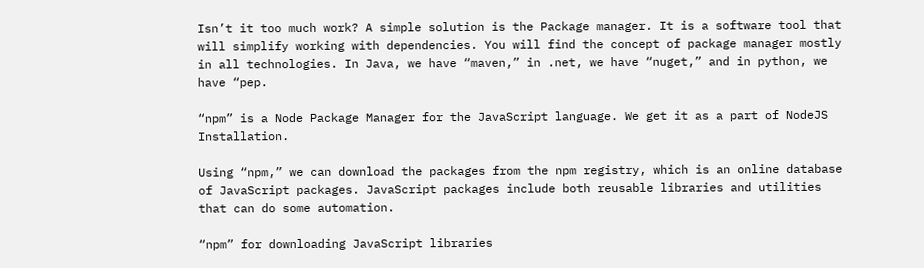Isn’t it too much work? A simple solution is the Package manager. It is a software tool that will simplify working with dependencies. You will find the concept of package manager mostly in all technologies. In Java, we have “maven,” in .net, we have “nuget,” and in python, we have “pep.

“npm” is a Node Package Manager for the JavaScript language. We get it as a part of NodeJS Installation.

Using “npm,” we can download the packages from the npm registry, which is an online database of JavaScript packages. JavaScript packages include both reusable libraries and utilities that can do some automation.

“npm” for downloading JavaScript libraries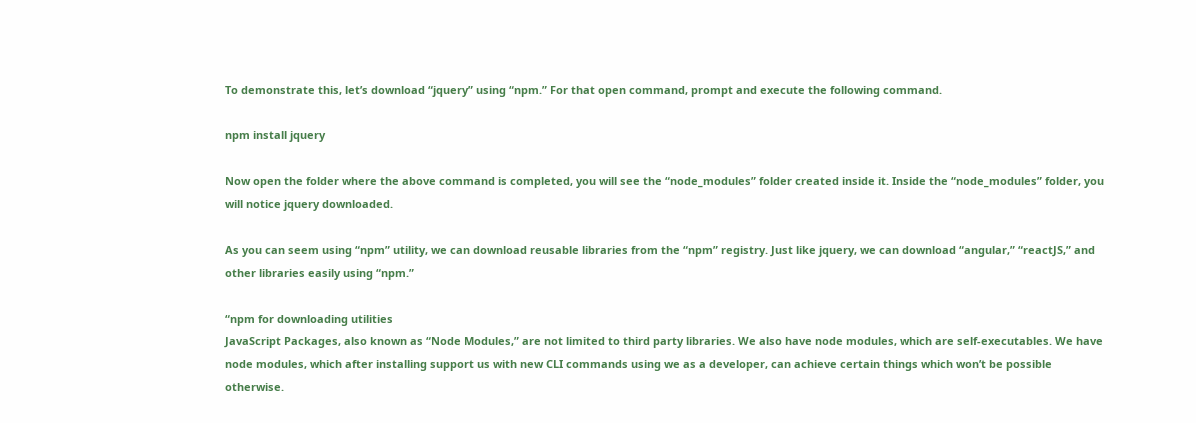To demonstrate this, let’s download “jquery” using “npm.” For that open command, prompt and execute the following command.

npm install jquery

Now open the folder where the above command is completed, you will see the “node_modules” folder created inside it. Inside the “node_modules” folder, you will notice jquery downloaded.

As you can seem using “npm” utility, we can download reusable libraries from the “npm” registry. Just like jquery, we can download “angular,” “reactJS,” and other libraries easily using “npm.”

“npm for downloading utilities
JavaScript Packages, also known as “Node Modules,” are not limited to third party libraries. We also have node modules, which are self-executables. We have node modules, which after installing support us with new CLI commands using we as a developer, can achieve certain things which won’t be possible otherwise.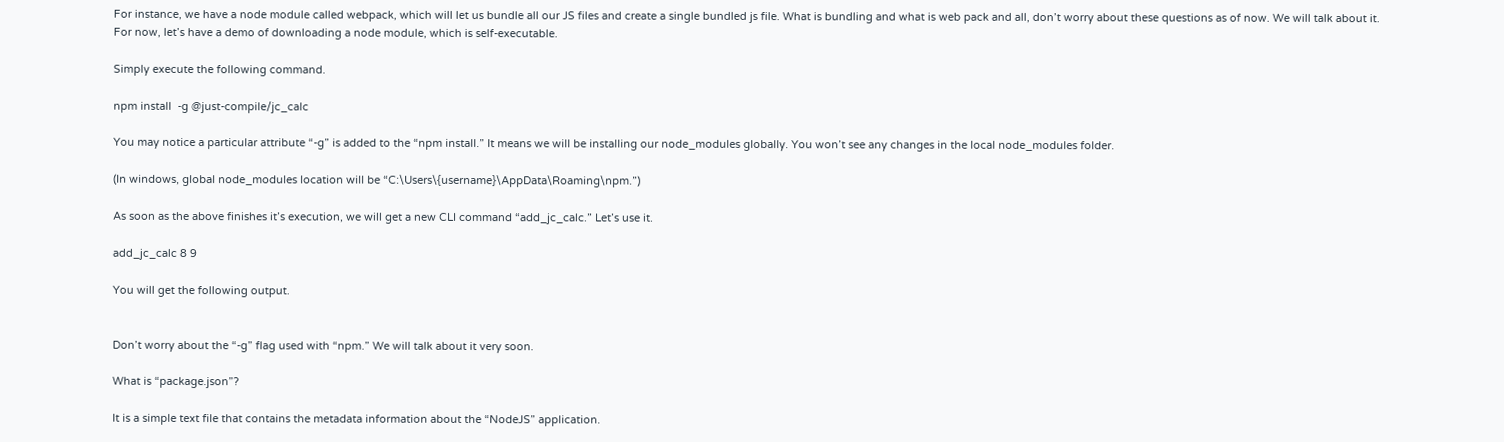For instance, we have a node module called webpack, which will let us bundle all our JS files and create a single bundled js file. What is bundling and what is web pack and all, don’t worry about these questions as of now. We will talk about it.
For now, let’s have a demo of downloading a node module, which is self-executable.

Simply execute the following command.

npm install  -g @just-compile/jc_calc

You may notice a particular attribute “-g” is added to the “npm install.” It means we will be installing our node_modules globally. You won’t see any changes in the local node_modules folder.

(In windows, global node_modules location will be “C:\Users\{username}\AppData\Roaming\npm.”)

As soon as the above finishes it’s execution, we will get a new CLI command “add_jc_calc.” Let’s use it.

add_jc_calc 8 9

You will get the following output.


Don’t worry about the “-g” flag used with “npm.” We will talk about it very soon.

What is “package.json”?

It is a simple text file that contains the metadata information about the “NodeJS” application.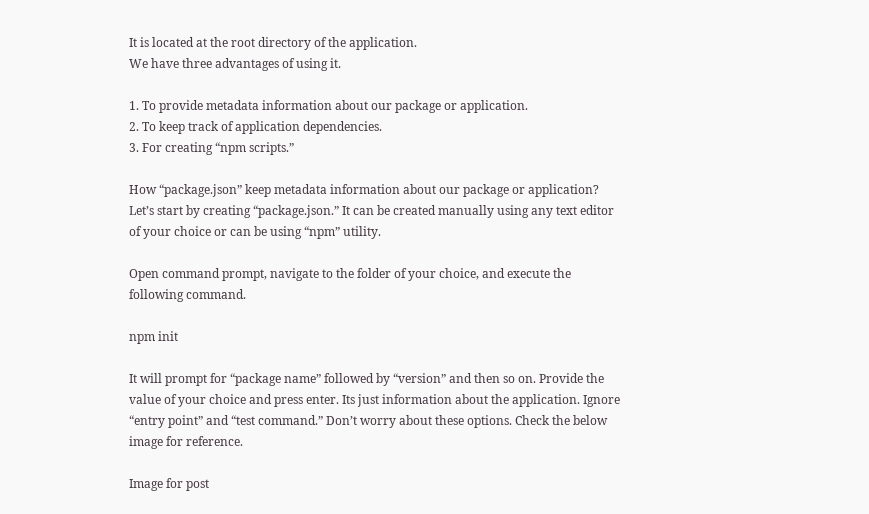It is located at the root directory of the application.
We have three advantages of using it.

1. To provide metadata information about our package or application.
2. To keep track of application dependencies.
3. For creating “npm scripts.”

How “package.json” keep metadata information about our package or application?
Let’s start by creating “package.json.” It can be created manually using any text editor of your choice or can be using “npm” utility.

Open command prompt, navigate to the folder of your choice, and execute the following command.

npm init

It will prompt for “package name” followed by “version” and then so on. Provide the value of your choice and press enter. Its just information about the application. Ignore “entry point” and “test command.” Don’t worry about these options. Check the below image for reference.

Image for post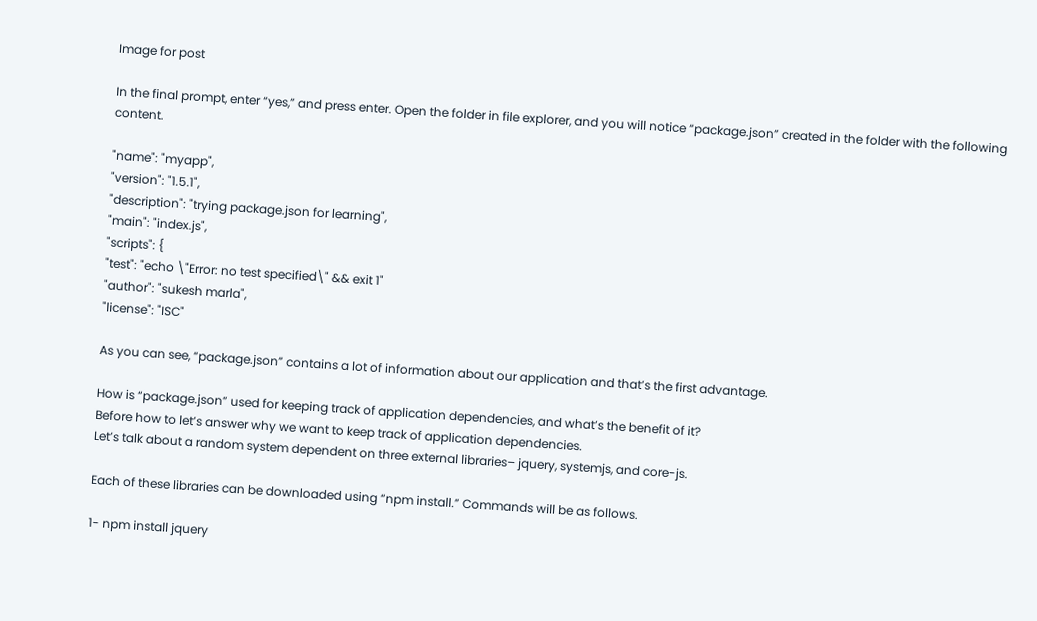Image for post

In the final prompt, enter “yes,” and press enter. Open the folder in file explorer, and you will notice “package.json” created in the folder with the following content.

"name": "myapp",
"version": "1.5.1",
"description": "trying package.json for learning",
"main": "index.js",
"scripts": {
"test": "echo \"Error: no test specified\" && exit 1"
"author": "sukesh marla",
"license": "ISC"

As you can see, “package.json” contains a lot of information about our application and that’s the first advantage.

How is “package.json” used for keeping track of application dependencies, and what’s the benefit of it?
Before how to let’s answer why we want to keep track of application dependencies.
Let’s talk about a random system dependent on three external libraries– jquery, systemjs, and core-js.

Each of these libraries can be downloaded using “npm install.” Commands will be as follows.

1- npm install jquery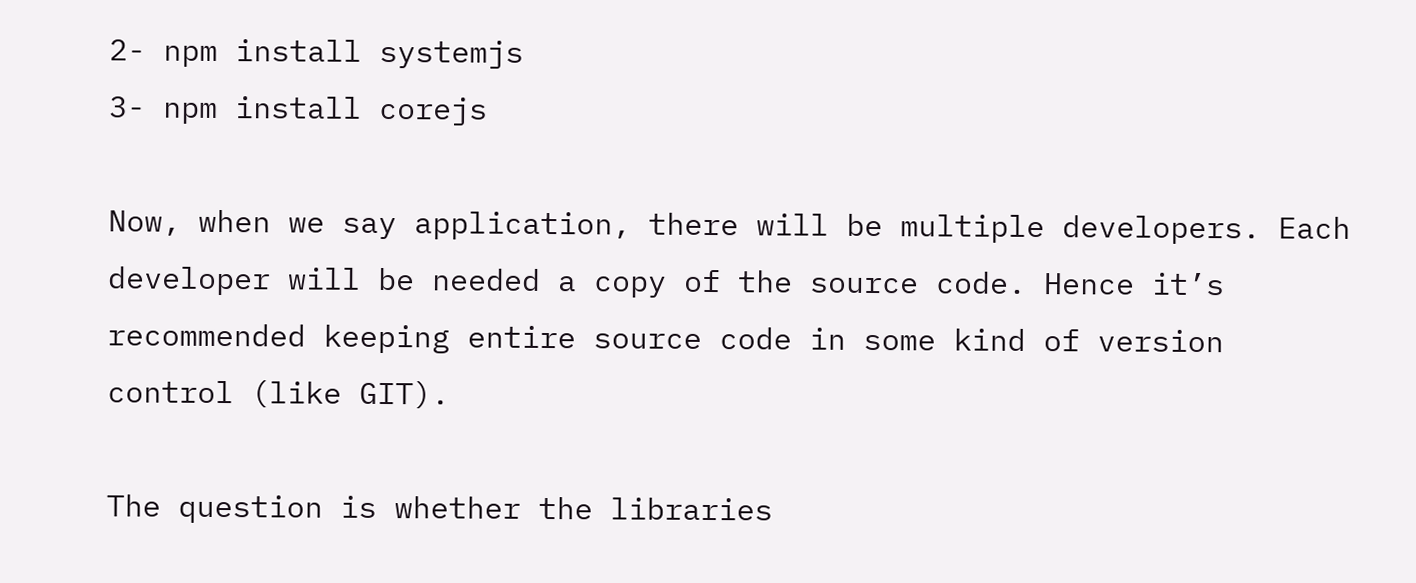2- npm install systemjs
3- npm install corejs

Now, when we say application, there will be multiple developers. Each developer will be needed a copy of the source code. Hence it’s recommended keeping entire source code in some kind of version control (like GIT).

The question is whether the libraries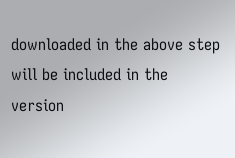downloaded in the above step will be included in the version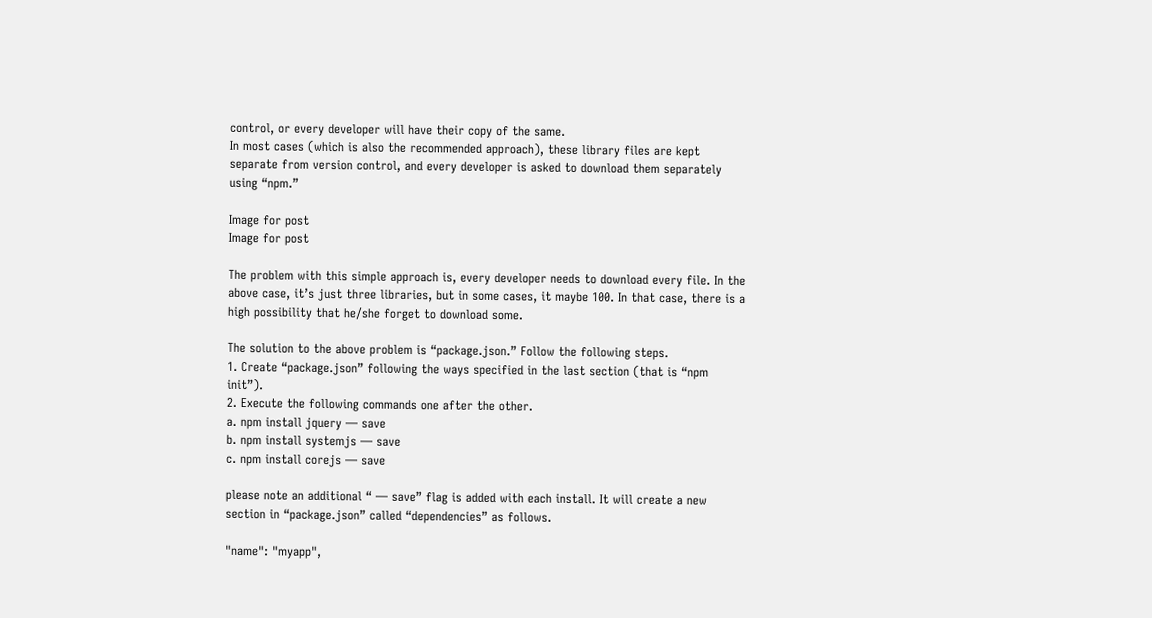control, or every developer will have their copy of the same.
In most cases (which is also the recommended approach), these library files are kept separate from version control, and every developer is asked to download them separately using “npm.”

Image for post
Image for post

The problem with this simple approach is, every developer needs to download every file. In the above case, it’s just three libraries, but in some cases, it maybe 100. In that case, there is a high possibility that he/she forget to download some.

The solution to the above problem is “package.json.” Follow the following steps.
1. Create “package.json” following the ways specified in the last section (that is “npm init”).
2. Execute the following commands one after the other.
a. npm install jquery — save
b. npm install systemjs — save
c. npm install corejs — save

please note an additional “ — save” flag is added with each install. It will create a new section in “package.json” called “dependencies” as follows.

"name": "myapp",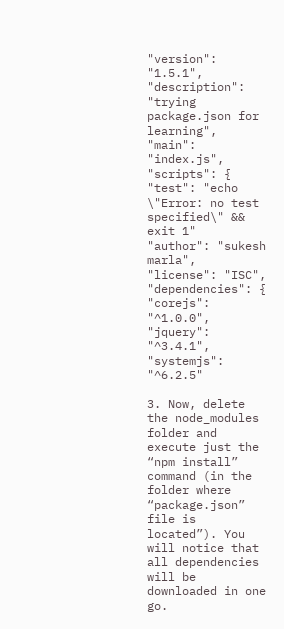"version": "1.5.1",
"description": "trying package.json for learning",
"main": "index.js",
"scripts": {
"test": "echo \"Error: no test specified\" && exit 1"
"author": "sukesh marla",
"license": "ISC",
"dependencies": {
"corejs": "^1.0.0",
"jquery": "^3.4.1",
"systemjs": "^6.2.5"

3. Now, delete the node_modules folder and execute just the “npm install” command (in the folder where “package.json” file is located”). You will notice that all dependencies will be downloaded in one go.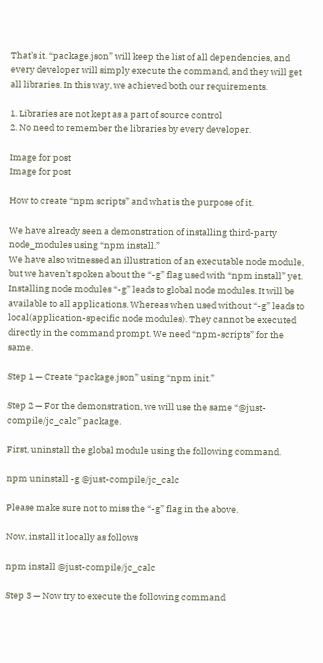That’s it. “package.json” will keep the list of all dependencies, and every developer will simply execute the command, and they will get all libraries. In this way, we achieved both our requirements.

1. Libraries are not kept as a part of source control
2. No need to remember the libraries by every developer.

Image for post
Image for post

How to create “npm scripts” and what is the purpose of it.

We have already seen a demonstration of installing third-party node_modules using “npm install.”
We have also witnessed an illustration of an executable node module, but we haven’t spoken about the “-g” flag used with “npm install” yet. Installing node modules “-g” leads to global node modules. It will be available to all applications. Whereas when used without “-g” leads to local(application-specific node modules). They cannot be executed directly in the command prompt. We need “npm-scripts” for the same.

Step 1 — Create “package.json” using “npm init.”

Step 2 — For the demonstration, we will use the same “@just-compile/jc_calc” package.

First, uninstall the global module using the following command.

npm uninstall -g @just-compile/jc_calc

Please make sure not to miss the “-g” flag in the above.

Now, install it locally as follows

npm install @just-compile/jc_calc

Step 3 — Now try to execute the following command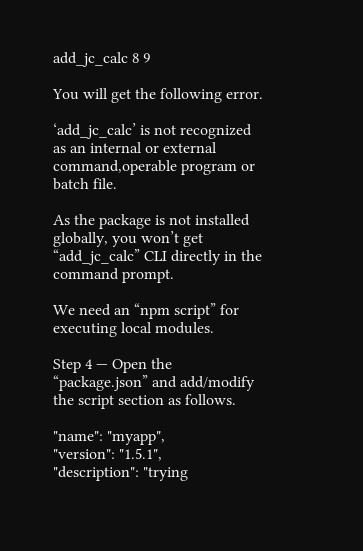add_jc_calc 8 9

You will get the following error.

‘add_jc_calc’ is not recognized as an internal or external command,operable program or batch file.

As the package is not installed globally, you won’t get “add_jc_calc” CLI directly in the command prompt.

We need an “npm script” for executing local modules.

Step 4 — Open the “package.json” and add/modify the script section as follows.

"name": "myapp",
"version": "1.5.1",
"description": "trying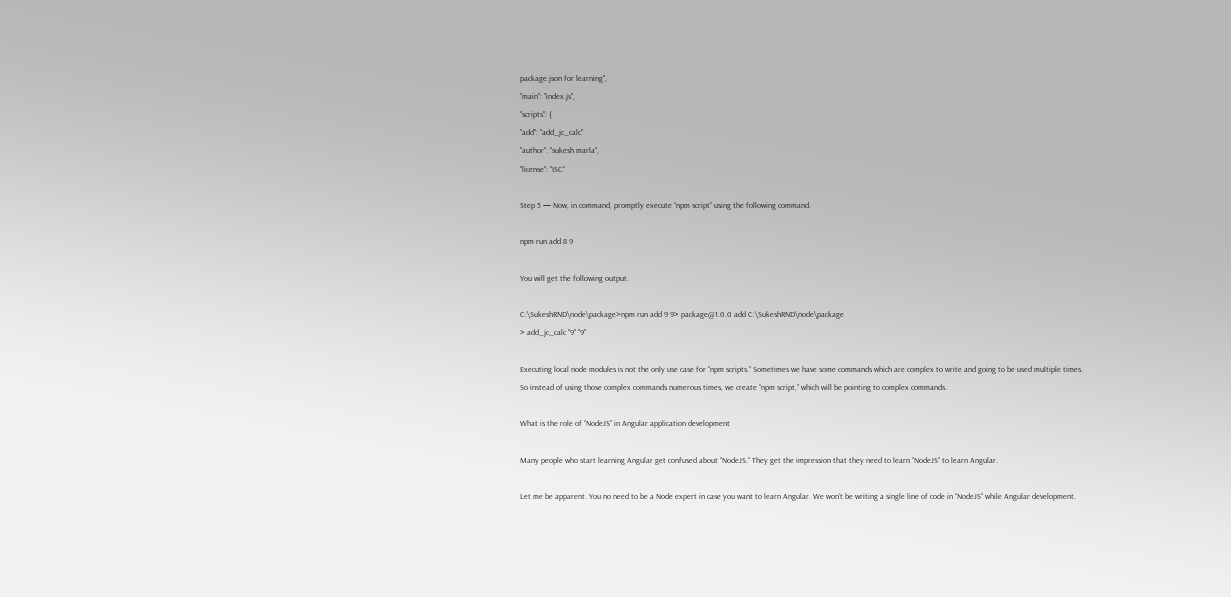package.json for learning",
"main": "index.js",
"scripts": {
"add": "add_jc_calc"
"author": "sukesh marla",
"license": "ISC"

Step 5 — Now, in command, promptly execute “npm script” using the following command.

npm run add 8 9

You will get the following output.

C:\SukeshRND\node\package>npm run add 9 9> package@1.0.0 add C:\SukeshRND\node\package
> add_jc_calc "9" "9"

Executing local node modules is not the only use case for “npm scripts.” Sometimes we have some commands which are complex to write and going to be used multiple times.
So instead of using those complex commands numerous times, we create “npm script,” which will be pointing to complex commands.

What is the role of “NodeJS” in Angular application development

Many people who start learning Angular get confused about “NodeJS.” They get the impression that they need to learn “NodeJS” to learn Angular.

Let me be apparent. You no need to be a Node expert in case you want to learn Angular. We won’t be writing a single line of code in “NodeJS” while Angular development.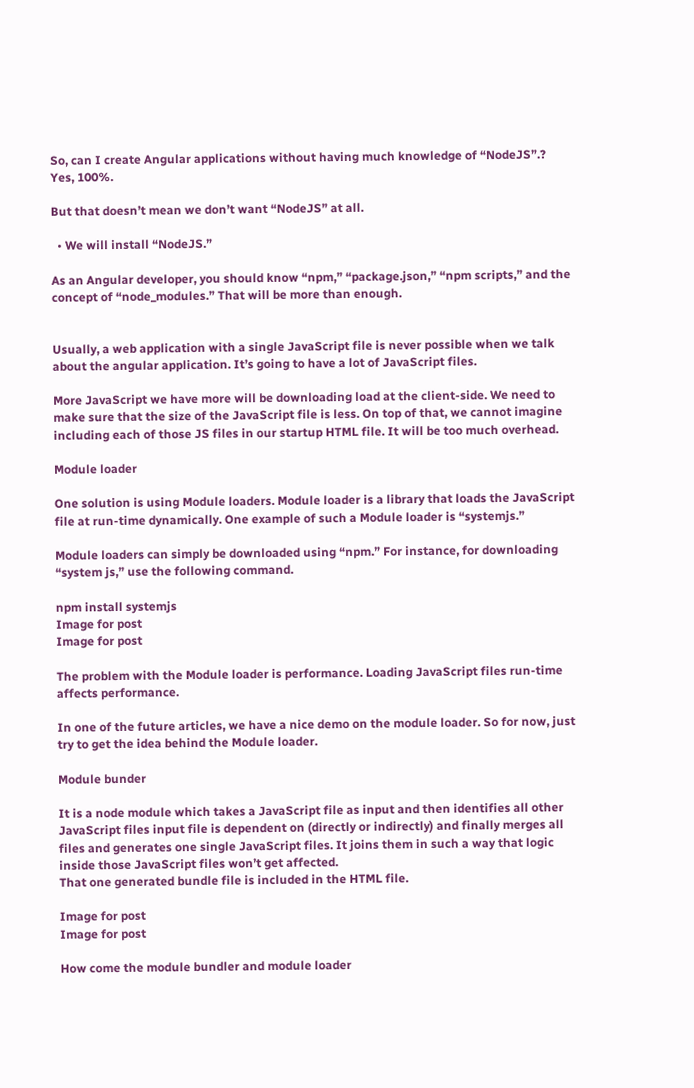So, can I create Angular applications without having much knowledge of “NodeJS”.?
Yes, 100%.

But that doesn’t mean we don’t want “NodeJS” at all.

  • We will install “NodeJS.”

As an Angular developer, you should know “npm,” “package.json,” “npm scripts,” and the concept of “node_modules.” That will be more than enough.


Usually, a web application with a single JavaScript file is never possible when we talk about the angular application. It’s going to have a lot of JavaScript files.

More JavaScript we have more will be downloading load at the client-side. We need to make sure that the size of the JavaScript file is less. On top of that, we cannot imagine including each of those JS files in our startup HTML file. It will be too much overhead.

Module loader

One solution is using Module loaders. Module loader is a library that loads the JavaScript file at run-time dynamically. One example of such a Module loader is “systemjs.”

Module loaders can simply be downloaded using “npm.” For instance, for downloading “system js,” use the following command.

npm install systemjs
Image for post
Image for post

The problem with the Module loader is performance. Loading JavaScript files run-time affects performance.

In one of the future articles, we have a nice demo on the module loader. So for now, just try to get the idea behind the Module loader.

Module bunder

It is a node module which takes a JavaScript file as input and then identifies all other JavaScript files input file is dependent on (directly or indirectly) and finally merges all files and generates one single JavaScript files. It joins them in such a way that logic inside those JavaScript files won’t get affected.
That one generated bundle file is included in the HTML file.

Image for post
Image for post

How come the module bundler and module loader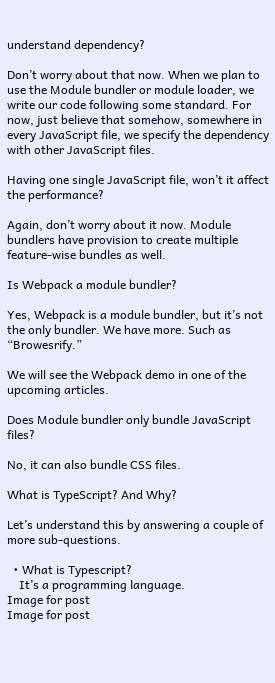understand dependency?

Don’t worry about that now. When we plan to use the Module bundler or module loader, we write our code following some standard. For now, just believe that somehow, somewhere in every JavaScript file, we specify the dependency with other JavaScript files.

Having one single JavaScript file, won’t it affect the performance?

Again, don’t worry about it now. Module bundlers have provision to create multiple feature-wise bundles as well.

Is Webpack a module bundler?

Yes, Webpack is a module bundler, but it’s not the only bundler. We have more. Such as “Browesrify.”

We will see the Webpack demo in one of the upcoming articles.

Does Module bundler only bundle JavaScript files?

No, it can also bundle CSS files.

What is TypeScript? And Why?

Let’s understand this by answering a couple of more sub-questions.

  • What is Typescript?
    It’s a programming language.
Image for post
Image for post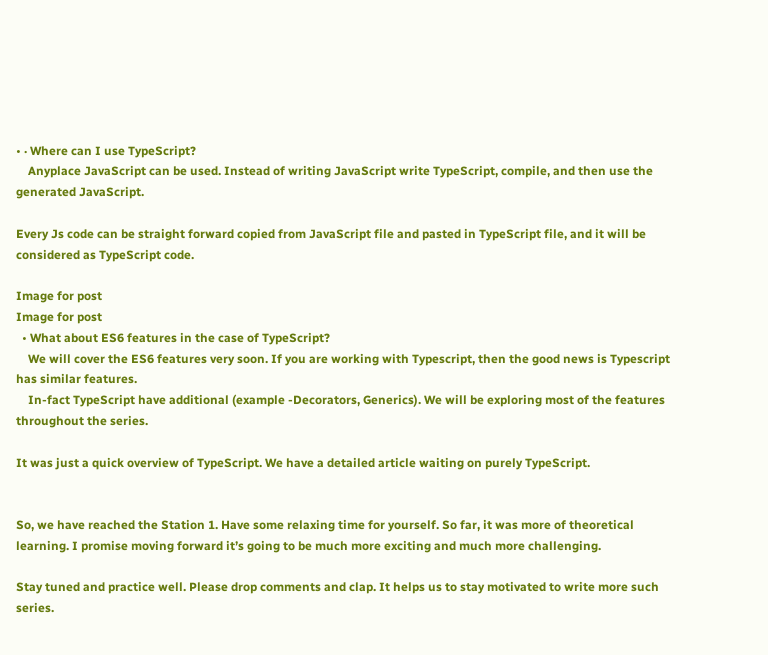• · Where can I use TypeScript?
    Anyplace JavaScript can be used. Instead of writing JavaScript write TypeScript, compile, and then use the generated JavaScript.

Every Js code can be straight forward copied from JavaScript file and pasted in TypeScript file, and it will be considered as TypeScript code.

Image for post
Image for post
  • What about ES6 features in the case of TypeScript?
    We will cover the ES6 features very soon. If you are working with Typescript, then the good news is Typescript has similar features.
    In-fact TypeScript have additional (example -Decorators, Generics). We will be exploring most of the features throughout the series.

It was just a quick overview of TypeScript. We have a detailed article waiting on purely TypeScript.


So, we have reached the Station 1. Have some relaxing time for yourself. So far, it was more of theoretical learning. I promise moving forward it’s going to be much more exciting and much more challenging.

Stay tuned and practice well. Please drop comments and clap. It helps us to stay motivated to write more such series.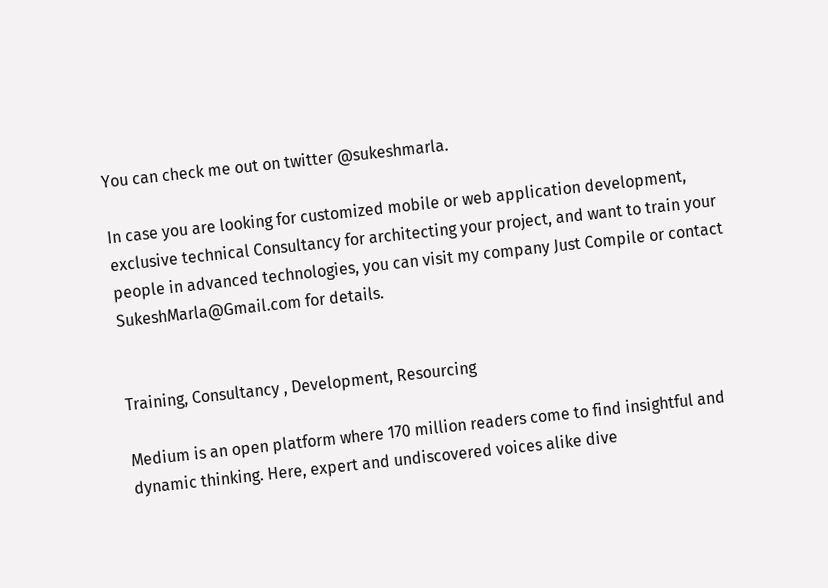You can check me out on twitter @sukeshmarla.

In case you are looking for customized mobile or web application development, exclusive technical Consultancy for architecting your project, and want to train your people in advanced technologies, you can visit my company Just Compile or contact SukeshMarla@Gmail.com for details.


Training, Consultancy , Development, Resourcing

Medium is an open platform where 170 million readers come to find insightful and dynamic thinking. Here, expert and undiscovered voices alike dive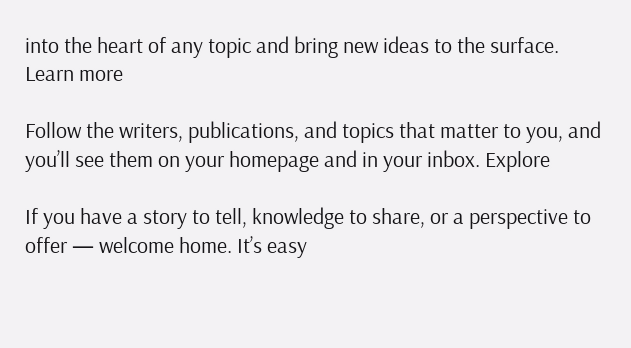into the heart of any topic and bring new ideas to the surface. Learn more

Follow the writers, publications, and topics that matter to you, and you’ll see them on your homepage and in your inbox. Explore

If you have a story to tell, knowledge to share, or a perspective to offer — welcome home. It’s easy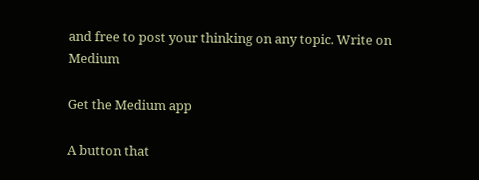and free to post your thinking on any topic. Write on Medium

Get the Medium app

A button that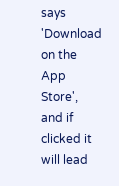says 'Download on the App Store', and if clicked it will lead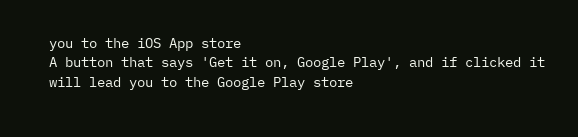you to the iOS App store
A button that says 'Get it on, Google Play', and if clicked it will lead you to the Google Play store